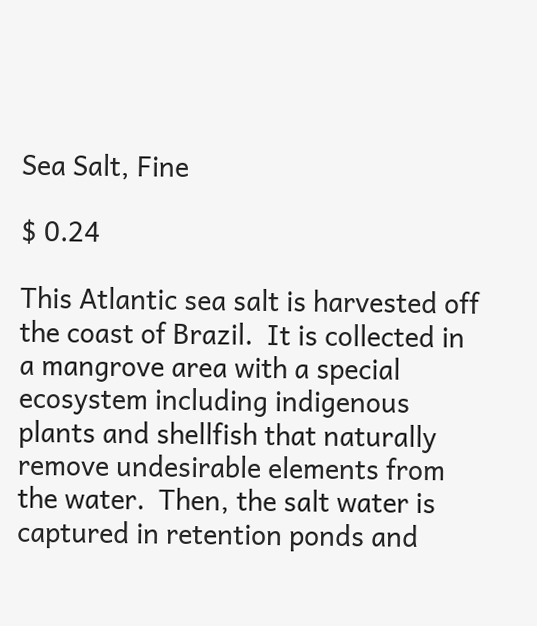Sea Salt, Fine

$ 0.24

This Atlantic sea salt is harvested off the coast of Brazil.  It is collected in a mangrove area with a special ecosystem including indigenous plants and shellfish that naturally remove undesirable elements from the water.  Then, the salt water is captured in retention ponds and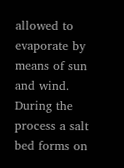allowed to evaporate by means of sun and wind.  During the process a salt bed forms on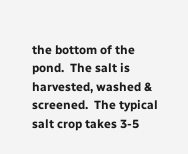the bottom of the pond.  The salt is harvested, washed & screened.  The typical salt crop takes 3-5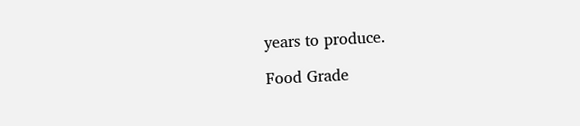years to produce.

Food Grade